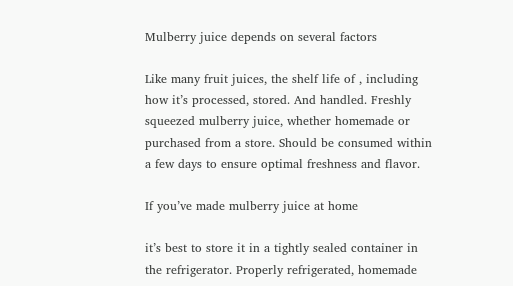Mulberry juice depends on several factors

Like many fruit juices, the shelf life of , including how it’s processed, stored. And handled. Freshly squeezed mulberry juice, whether homemade or purchased from a store. Should be consumed within a few days to ensure optimal freshness and flavor.

If you’ve made mulberry juice at home

it’s best to store it in a tightly sealed container in the refrigerator. Properly refrigerated, homemade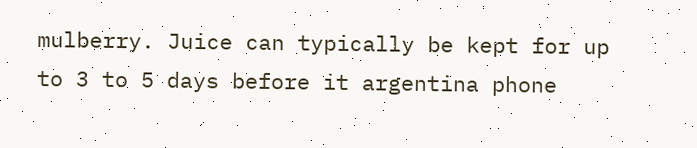mulberry. Juice can typically be kept for up to 3 to 5 days before it argentina phone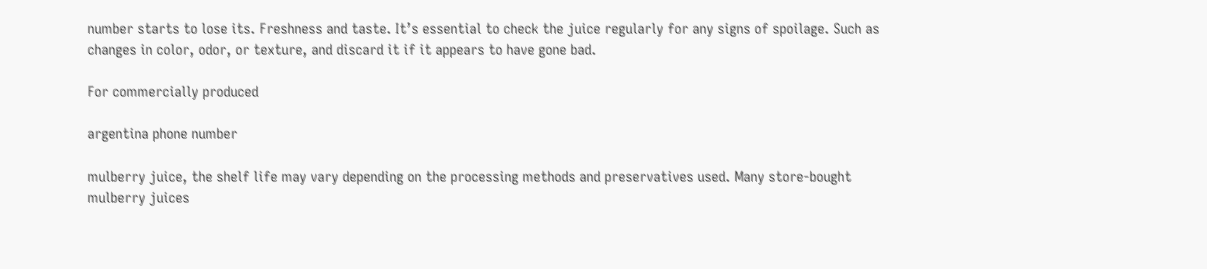number starts to lose its. Freshness and taste. It’s essential to check the juice regularly for any signs of spoilage. Such as changes in color, odor, or texture, and discard it if it appears to have gone bad.

For commercially produced

argentina phone number

mulberry juice, the shelf life may vary depending on the processing methods and preservatives used. Many store-bought mulberry juices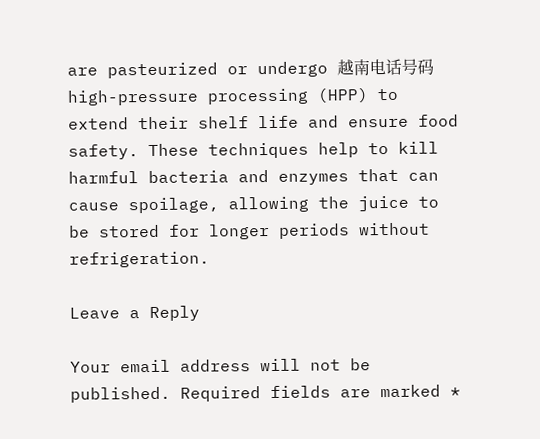are pasteurized or undergo 越南电话号码 high-pressure processing (HPP) to extend their shelf life and ensure food safety. These techniques help to kill harmful bacteria and enzymes that can cause spoilage, allowing the juice to be stored for longer periods without refrigeration.

Leave a Reply

Your email address will not be published. Required fields are marked *